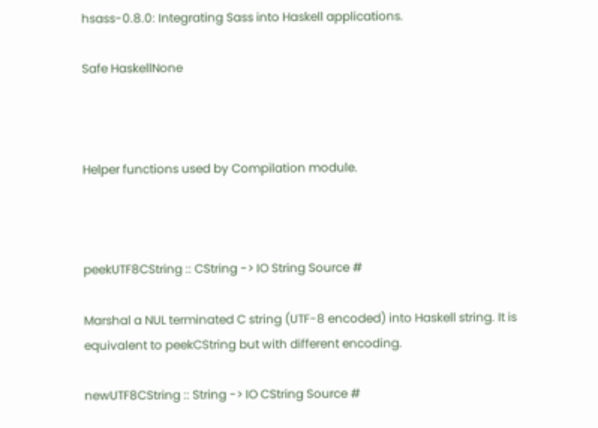hsass-0.8.0: Integrating Sass into Haskell applications.

Safe HaskellNone



Helper functions used by Compilation module.



peekUTF8CString :: CString -> IO String Source #

Marshal a NUL terminated C string (UTF-8 encoded) into Haskell string. It is equivalent to peekCString but with different encoding.

newUTF8CString :: String -> IO CString Source #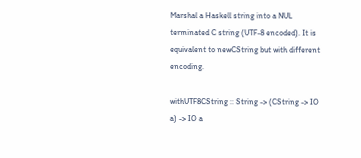Marshal a Haskell string into a NUL terminated C string (UTF-8 encoded). It is equivalent to newCString but with different encoding.

withUTF8CString :: String -> (CString -> IO a) -> IO a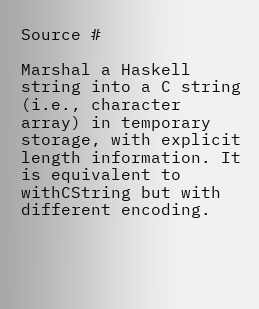Source #

Marshal a Haskell string into a C string (i.e., character array) in temporary storage, with explicit length information. It is equivalent to withCString but with different encoding.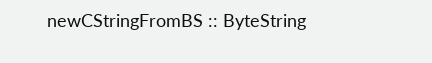newCStringFromBS :: ByteString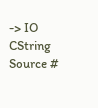-> IO CString Source #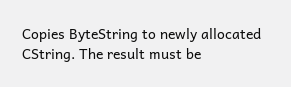Copies ByteString to newly allocated CString. The result must be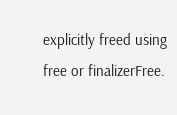explicitly freed using free or finalizerFree.